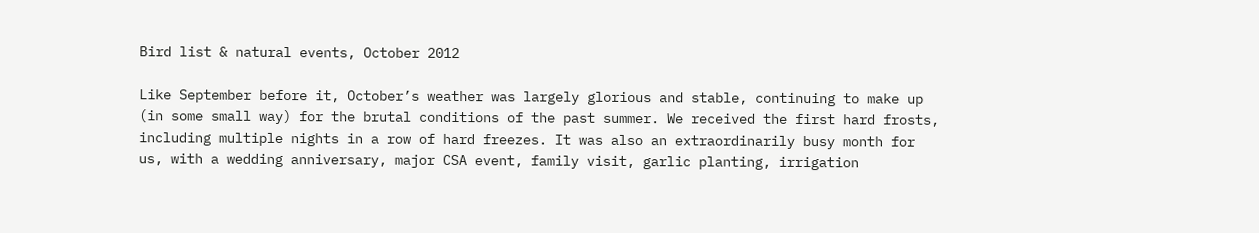Bird list & natural events, October 2012

Like September before it, October’s weather was largely glorious and stable, continuing to make up (in some small way) for the brutal conditions of the past summer. We received the first hard frosts, including multiple nights in a row of hard freezes. It was also an extraordinarily busy month for us, with a wedding anniversary, major CSA event, family visit, garlic planting, irrigation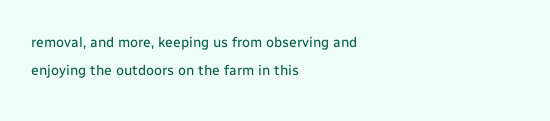removal, and more, keeping us from observing and enjoying the outdoors on the farm in this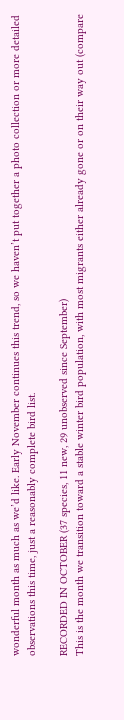wonderful month as much as we’d like. Early November continues this trend, so we haven’t put together a photo collection or more detailed observations this time, just a reasonably complete bird list.

RECORDED IN OCTOBER (37 species, 11 new, 29 unobserved since September)
This is the month we transition toward a stable winter bird population, with most migrants either already gone or on their way out (compare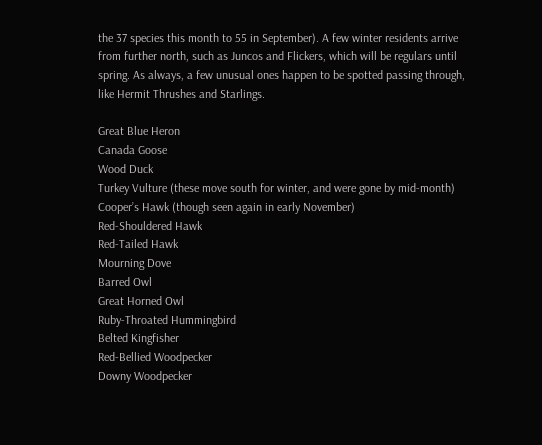the 37 species this month to 55 in September). A few winter residents arrive from further north, such as Juncos and Flickers, which will be regulars until spring. As always, a few unusual ones happen to be spotted passing through, like Hermit Thrushes and Starlings.

Great Blue Heron
Canada Goose
Wood Duck
Turkey Vulture (these move south for winter, and were gone by mid-month)
Cooper’s Hawk (though seen again in early November)
Red-Shouldered Hawk
Red-Tailed Hawk
Mourning Dove
Barred Owl
Great Horned Owl
Ruby-Throated Hummingbird
Belted Kingfisher
Red-Bellied Woodpecker
Downy Woodpecker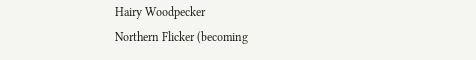Hairy Woodpecker
Northern Flicker (becoming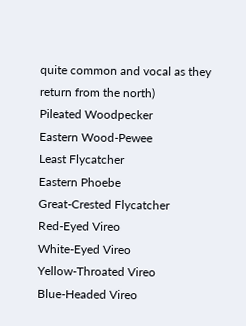quite common and vocal as they return from the north)
Pileated Woodpecker
Eastern Wood-Pewee
Least Flycatcher
Eastern Phoebe
Great-Crested Flycatcher
Red-Eyed Vireo
White-Eyed Vireo
Yellow-Throated Vireo
Blue-Headed Vireo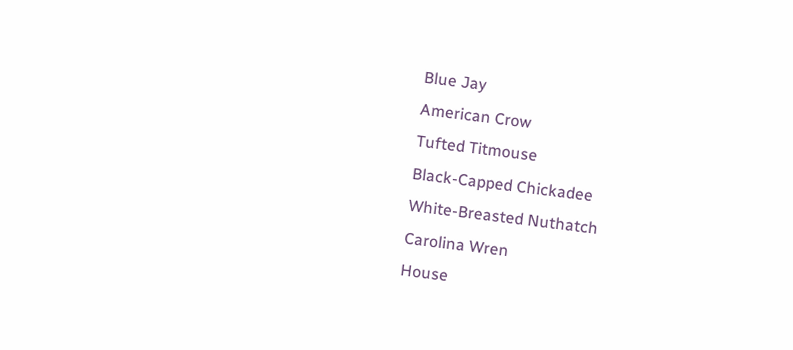Blue Jay
American Crow
Tufted Titmouse
Black-Capped Chickadee
White-Breasted Nuthatch
Carolina Wren
House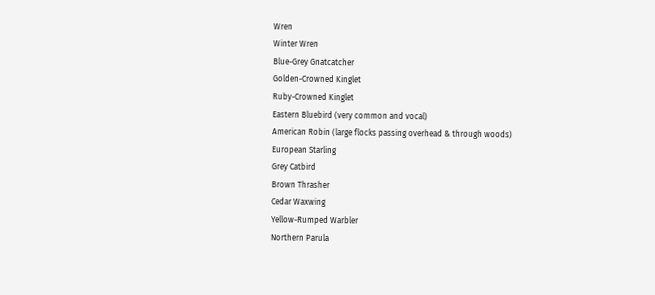Wren
Winter Wren
Blue-Grey Gnatcatcher
Golden-Crowned Kinglet
Ruby-Crowned Kinglet
Eastern Bluebird (very common and vocal)
American Robin (large flocks passing overhead & through woods)
European Starling
Grey Catbird
Brown Thrasher
Cedar Waxwing
Yellow-Rumped Warbler
Northern Parula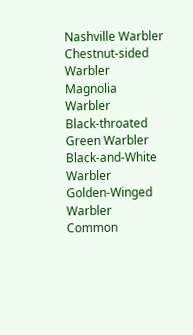Nashville Warbler
Chestnut-sided Warbler
Magnolia Warbler
Black-throated Green Warbler
Black-and-White Warbler
Golden-Winged Warbler
Common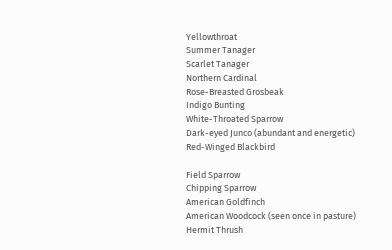Yellowthroat
Summer Tanager
Scarlet Tanager
Northern Cardinal
Rose-Breasted Grosbeak
Indigo Bunting
White-Throated Sparrow
Dark-eyed Junco (abundant and energetic)
Red-Winged Blackbird

Field Sparrow
Chipping Sparrow
American Goldfinch
American Woodcock (seen once in pasture)
Hermit Thrush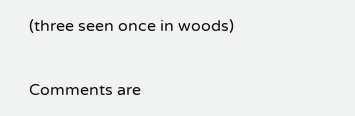(three seen once in woods)

Comments are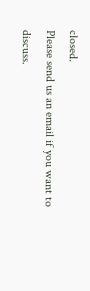closed.
Please send us an email if you want to discuss.